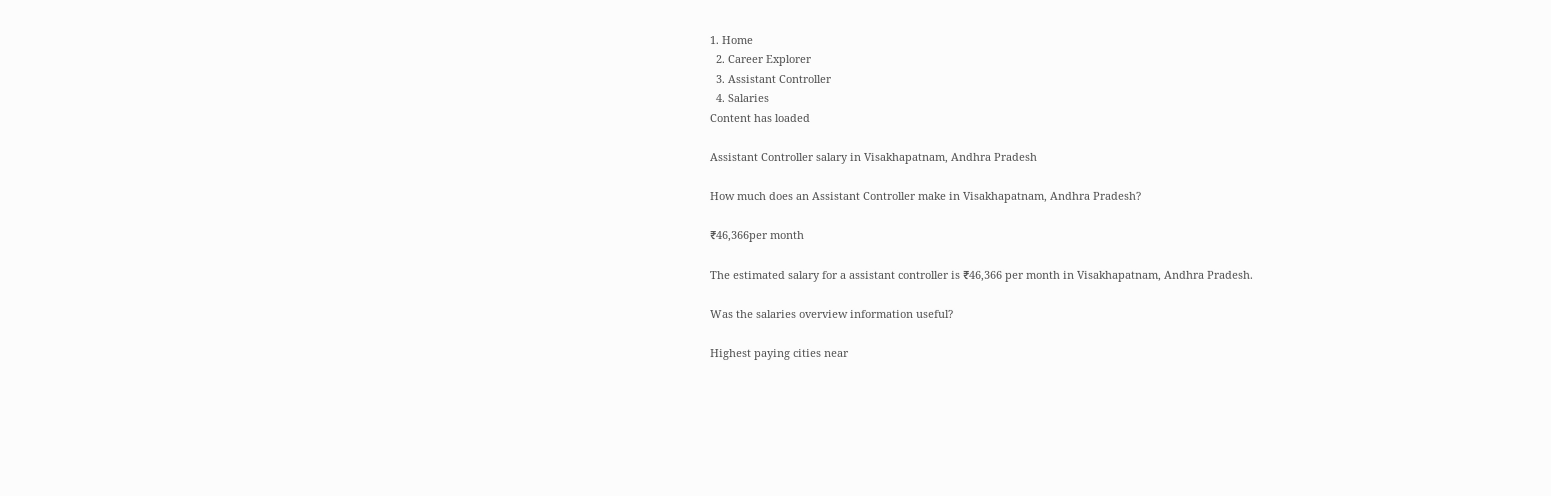1. Home
  2. Career Explorer
  3. Assistant Controller
  4. Salaries
Content has loaded

Assistant Controller salary in Visakhapatnam, Andhra Pradesh

How much does an Assistant Controller make in Visakhapatnam, Andhra Pradesh?

₹46,366per month

The estimated salary for a assistant controller is ₹46,366 per month in Visakhapatnam, Andhra Pradesh.

Was the salaries overview information useful?

Highest paying cities near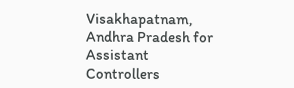Visakhapatnam, Andhra Pradesh for Assistant Controllers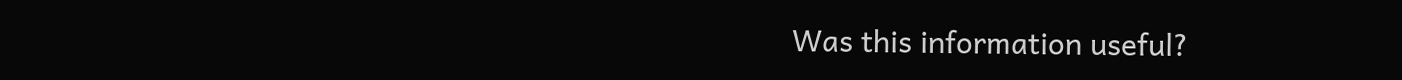Was this information useful?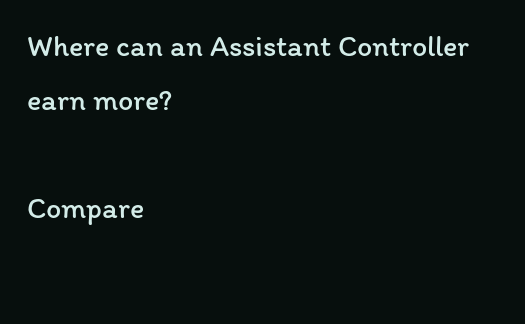Where can an Assistant Controller earn more?

Compare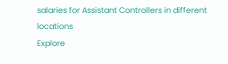salaries for Assistant Controllers in different locations
Explore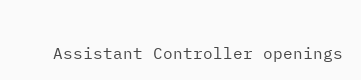Assistant Controller openings